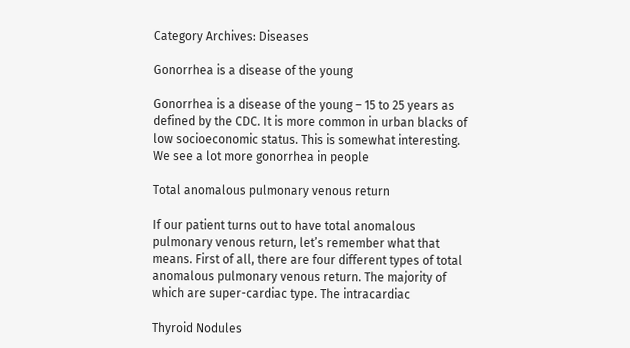Category Archives: Diseases

Gonorrhea is a disease of the young

Gonorrhea is a disease of the young – 15 to 25 years as defined by the CDC. It is more common in urban blacks of low socioeconomic status. This is somewhat interesting. We see a lot more gonorrhea in people

Total anomalous pulmonary venous return

If our patient turns out to have total anomalous pulmonary venous return, let’s remember what that means. First of all, there are four different types of total anomalous pulmonary venous return. The majority of which are super-cardiac type. The intracardiac

Thyroid Nodules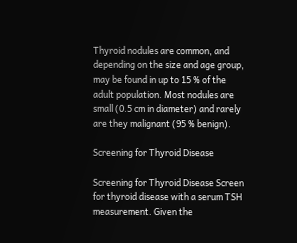Thyroid nodules are common, and depending on the size and age group, may be found in up to 15 % of the adult population. Most nodules are small (0.5 cm in diameter) and rarely are they malignant (95 % benign).

Screening for Thyroid Disease

Screening for Thyroid Disease Screen for thyroid disease with a serum TSH measurement. Given the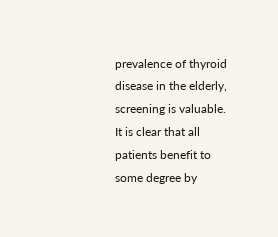prevalence of thyroid disease in the elderly, screening is valuable. It is clear that all patients benefit to some degree by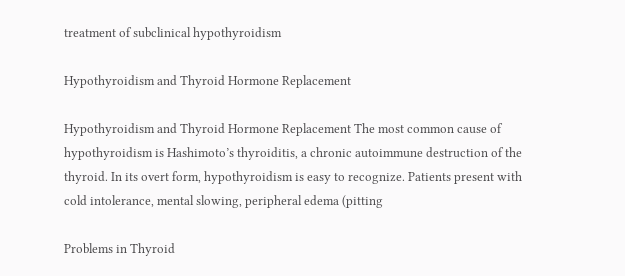treatment of subclinical hypothyroidism

Hypothyroidism and Thyroid Hormone Replacement

Hypothyroidism and Thyroid Hormone Replacement The most common cause of hypothyroidism is Hashimoto’s thyroiditis, a chronic autoimmune destruction of the thyroid. In its overt form, hypothyroidism is easy to recognize. Patients present with cold intolerance, mental slowing, peripheral edema (pitting

Problems in Thyroid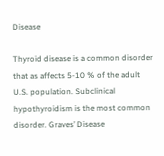Disease

Thyroid disease is a common disorder that as affects 5-10 % of the adult U.S. population. Subclinical hypothyroidism is the most common disorder. Graves’ Disease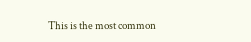This is the most common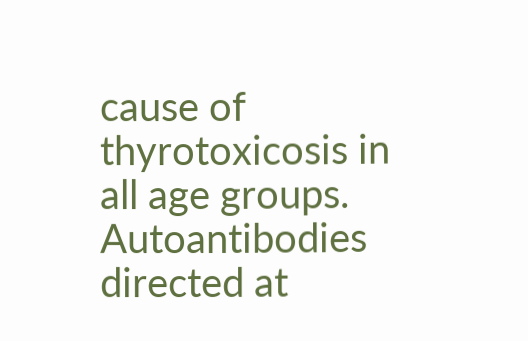cause of thyrotoxicosis in all age groups. Autoantibodies directed at